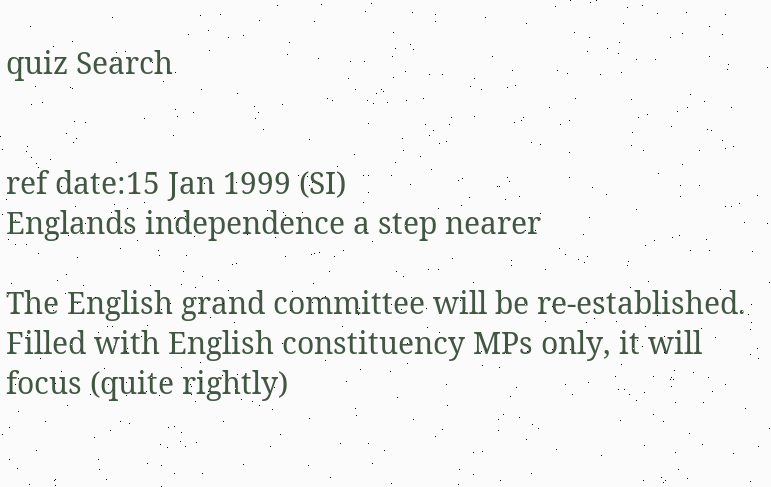quiz Search


ref date:15 Jan 1999 (SI)
Englands independence a step nearer

The English grand committee will be re-established. Filled with English constituency MPs only, it will focus (quite rightly)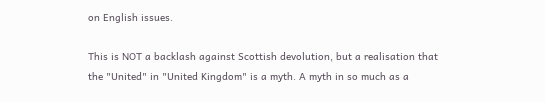on English issues.

This is NOT a backlash against Scottish devolution, but a realisation that the "United" in "United Kingdom" is a myth. A myth in so much as a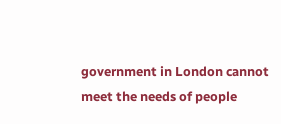government in London cannot meet the needs of people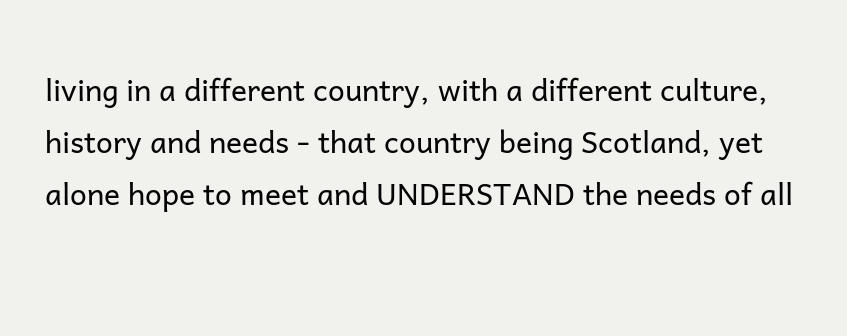living in a different country, with a different culture, history and needs - that country being Scotland, yet alone hope to meet and UNDERSTAND the needs of all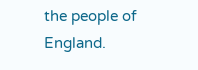the people of England.